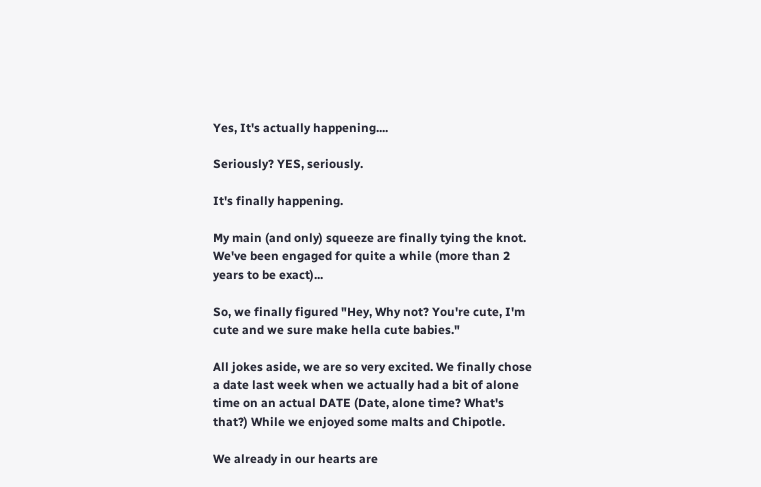Yes, It's actually happening....

Seriously? YES, seriously.

It's finally happening.

My main (and only) squeeze are finally tying the knot. We've been engaged for quite a while (more than 2 years to be exact)...

So, we finally figured "Hey, Why not? You're cute, I'm cute and we sure make hella cute babies."

All jokes aside, we are so very excited. We finally chose a date last week when we actually had a bit of alone time on an actual DATE (Date, alone time? What's that?) While we enjoyed some malts and Chipotle.

We already in our hearts are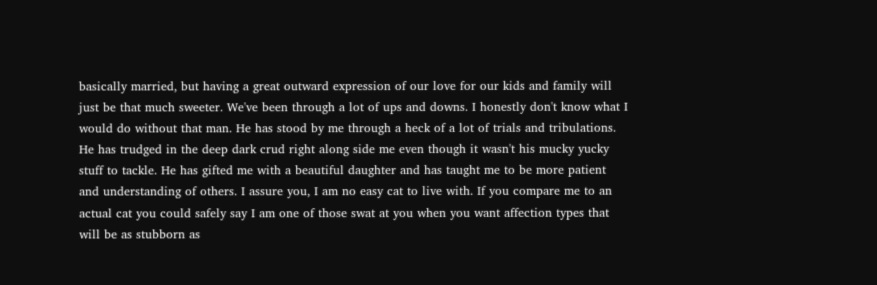basically married, but having a great outward expression of our love for our kids and family will just be that much sweeter. We've been through a lot of ups and downs. I honestly don't know what I would do without that man. He has stood by me through a heck of a lot of trials and tribulations. He has trudged in the deep dark crud right along side me even though it wasn't his mucky yucky stuff to tackle. He has gifted me with a beautiful daughter and has taught me to be more patient and understanding of others. I assure you, I am no easy cat to live with. If you compare me to an actual cat you could safely say I am one of those swat at you when you want affection types that will be as stubborn as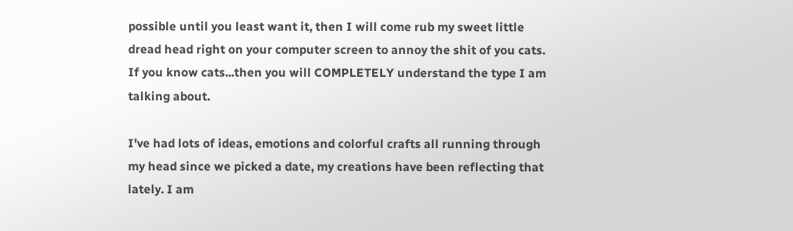possible until you least want it, then I will come rub my sweet little dread head right on your computer screen to annoy the shit of you cats. If you know cats...then you will COMPLETELY understand the type I am talking about.

I've had lots of ideas, emotions and colorful crafts all running through my head since we picked a date, my creations have been reflecting that lately. I am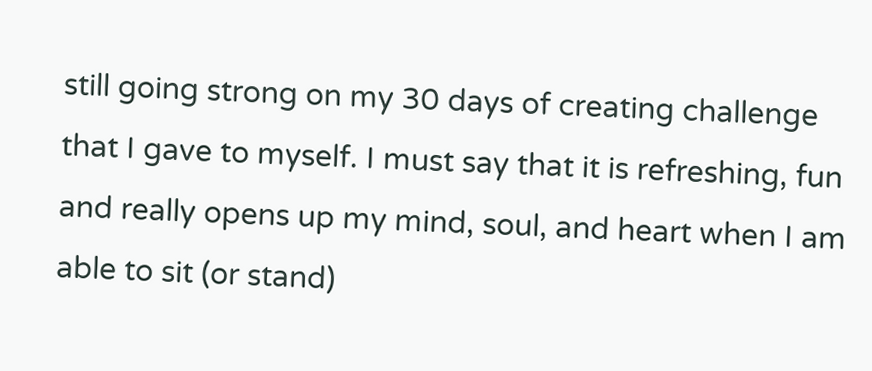still going strong on my 30 days of creating challenge that I gave to myself. I must say that it is refreshing, fun and really opens up my mind, soul, and heart when I am able to sit (or stand)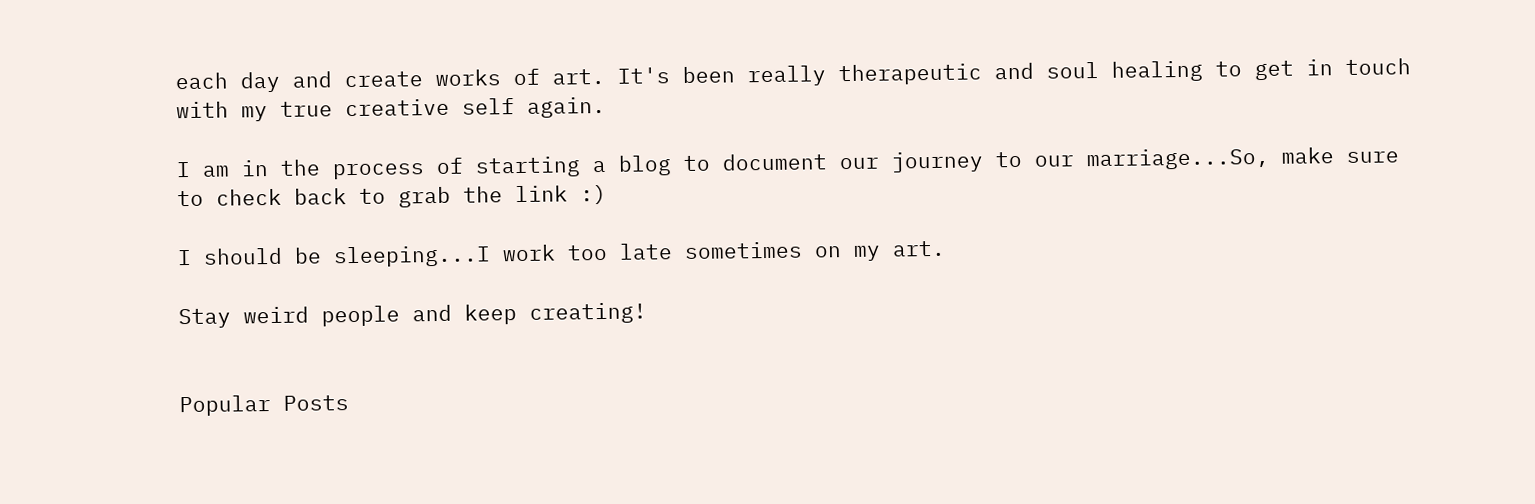each day and create works of art. It's been really therapeutic and soul healing to get in touch with my true creative self again.

I am in the process of starting a blog to document our journey to our marriage...So, make sure to check back to grab the link :)

I should be sleeping...I work too late sometimes on my art.

Stay weird people and keep creating!


Popular Posts